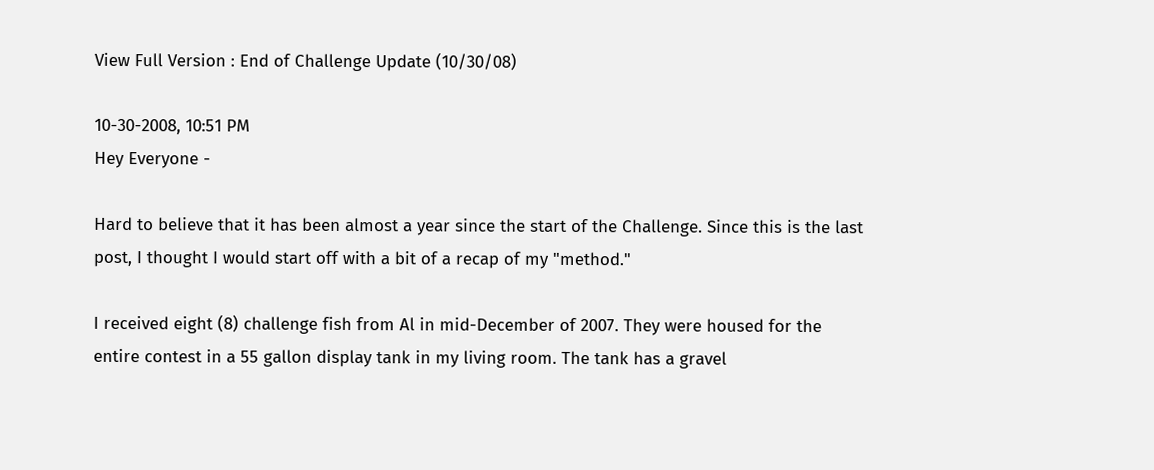View Full Version : End of Challenge Update (10/30/08)

10-30-2008, 10:51 PM
Hey Everyone -

Hard to believe that it has been almost a year since the start of the Challenge. Since this is the last post, I thought I would start off with a bit of a recap of my "method."

I received eight (8) challenge fish from Al in mid-December of 2007. They were housed for the entire contest in a 55 gallon display tank in my living room. The tank has a gravel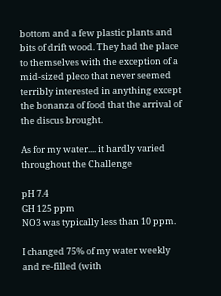bottom and a few plastic plants and bits of drift wood. They had the place to themselves with the exception of a mid-sized pleco that never seemed terribly interested in anything except the bonanza of food that the arrival of the discus brought.

As for my water.... it hardly varied throughout the Challenge

pH 7.4
GH 125 ppm
NO3 was typically less than 10 ppm.

I changed 75% of my water weekly and re-filled (with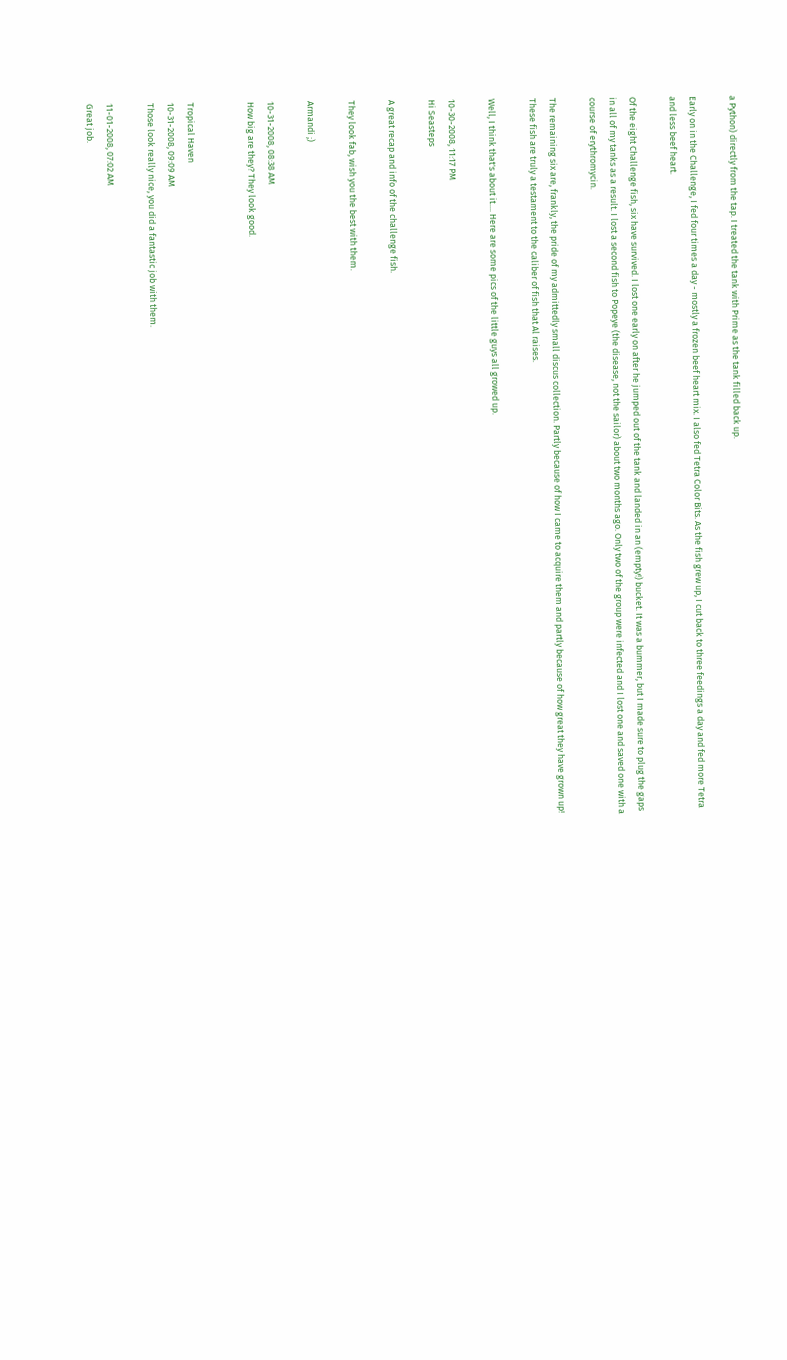a Python) directly from the tap. I treated the tank with Prime as the tank filled back up.

Early on in the Challenge, I fed four times a day - mostly a frozen beef heart mix. I also fed Tetra Color Bits. As the fish grew up, I cut back to three feedings a day and fed more Tetra and less beef heart.

Of the eight Challenge fish, six have survived. I lost one early on after he jumped out of the tank and landed in an (empty!) bucket. It was a bummer, but I made sure to plug the gaps in all of my tanks as a result. I lost a second fish to Popeye (the disease, not the sailor) about two months ago. Only two of the group were infected and I lost one and saved one with a course of erythromycin.

The remaining six are, frankly, the pride of my admittedly small discus collection. Partly because of how I came to acquire them and partly because of how great they have grown up! These fish are truly a testament to the caliber of fish that Al raises.

Well, I think that's about it.... Here are some pics of the little guys all growed up.

10-30-2008, 11:17 PM
Hi Seasteps

A great recap and info of the challenge fish.

They look fab, wish you the best with them.

Armandi ;)

10-31-2008, 08:38 AM
How big are they? They look good.


Tropical Haven
10-31-2008, 09:09 AM
Those look really nice, you did a fantastic job with them.

11-01-2008, 07:02 AM
Great job.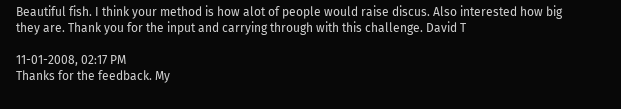Beautiful fish. I think your method is how alot of people would raise discus. Also interested how big they are. Thank you for the input and carrying through with this challenge. David T

11-01-2008, 02:17 PM
Thanks for the feedback. My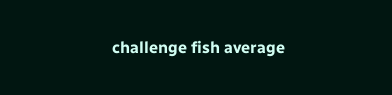challenge fish average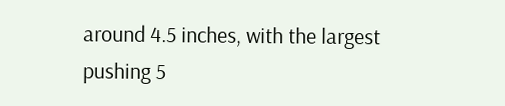around 4.5 inches, with the largest pushing 5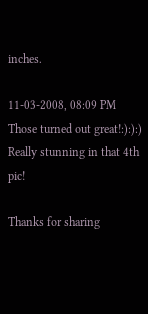inches.

11-03-2008, 08:09 PM
Those turned out great!:):):) Really stunning in that 4th pic!

Thanks for sharing